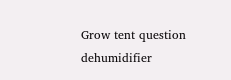Grow tent question dehumidifier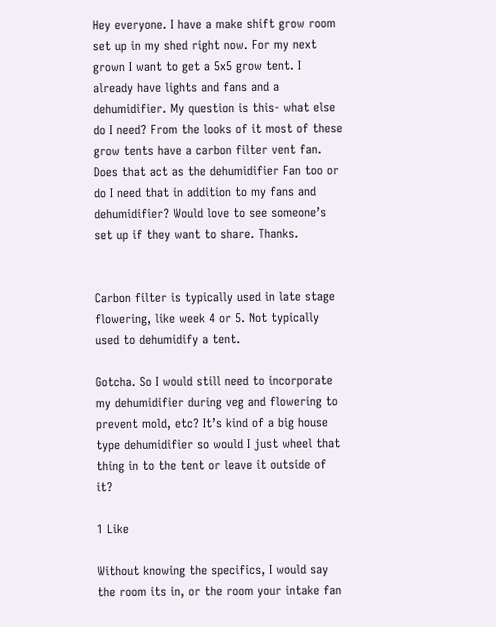Hey everyone. I have a make shift grow room set up in my shed right now. For my next grown I want to get a 5x5 grow tent. I already have lights and fans and a dehumidifier. My question is this- what else do I need? From the looks of it most of these grow tents have a carbon filter vent fan. Does that act as the dehumidifier Fan too or do I need that in addition to my fans and dehumidifier? Would love to see someone’s set up if they want to share. Thanks.


Carbon filter is typically used in late stage flowering, like week 4 or 5. Not typically used to dehumidify a tent.

Gotcha. So I would still need to incorporate my dehumidifier during veg and flowering to prevent mold, etc? It’s kind of a big house type dehumidifier so would I just wheel that thing in to the tent or leave it outside of it?

1 Like

Without knowing the specifics, I would say the room its in, or the room your intake fan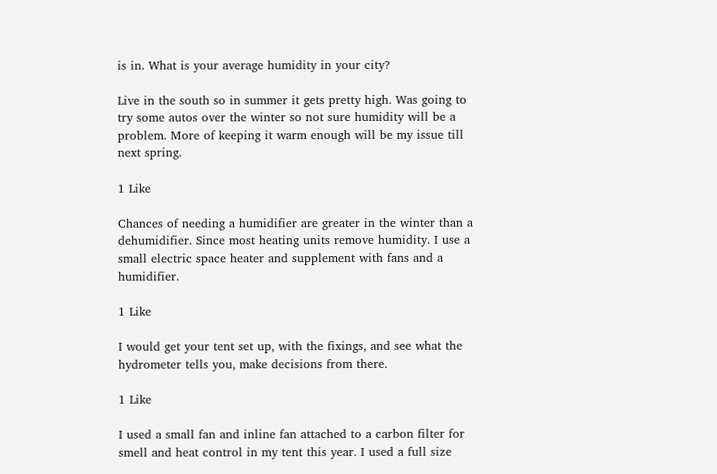is in. What is your average humidity in your city?

Live in the south so in summer it gets pretty high. Was going to try some autos over the winter so not sure humidity will be a problem. More of keeping it warm enough will be my issue till next spring.

1 Like

Chances of needing a humidifier are greater in the winter than a dehumidifier. Since most heating units remove humidity. I use a small electric space heater and supplement with fans and a humidifier.

1 Like

I would get your tent set up, with the fixings, and see what the hydrometer tells you, make decisions from there.

1 Like

I used a small fan and inline fan attached to a carbon filter for smell and heat control in my tent this year. I used a full size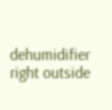dehumidifier right outside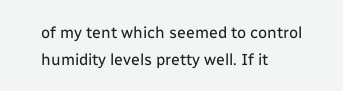of my tent which seemed to control humidity levels pretty well. If it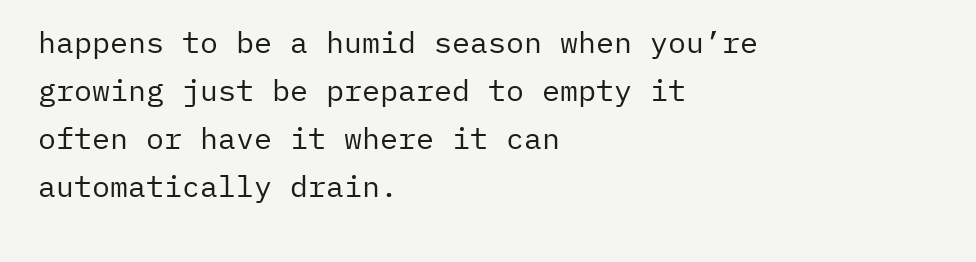happens to be a humid season when you’re growing just be prepared to empty it often or have it where it can automatically drain.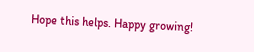Hope this helps. Happy growing!